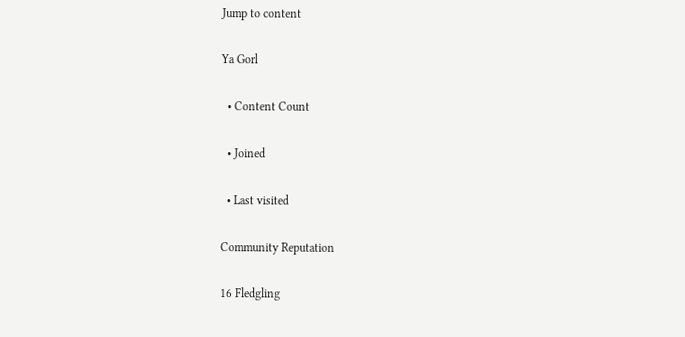Jump to content

Ya Gorl

  • Content Count

  • Joined

  • Last visited

Community Reputation

16 Fledgling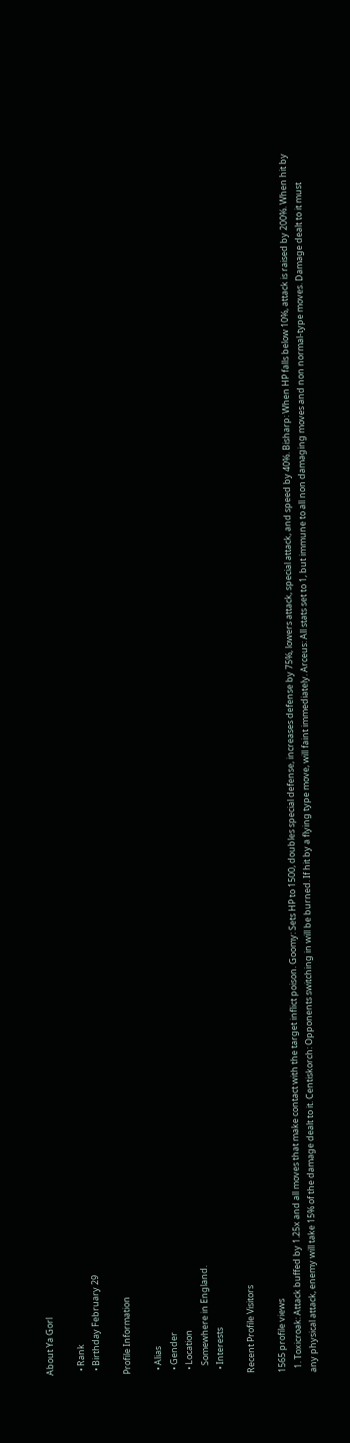About Ya Gorl

  • Rank
  • Birthday February 29

Profile Information

  • Alias
  • Gender
  • Location
    Somewhere in England.
  • Interests

Recent Profile Visitors

1565 profile views
  1. Toxicroak: Attack buffed by 1.25x and all moves that make contact with the target inflict poison. Goomy: Sets HP to 1500, doubles special defense, increases defense by 75%, lowers attack, special attack, and speed by 40%. Bisharp: When HP falls below 10%, attack is raised by 200%. When hit by any physical attack, enemy will take 15% of the damage dealt to it. Centiskorch: Opponents switching in will be burned. If hit by a flying type move, will faint immediately. Arceus: All stats set to 1, but immune to all non damaging moves and non normal-type moves. Damage dealt to it must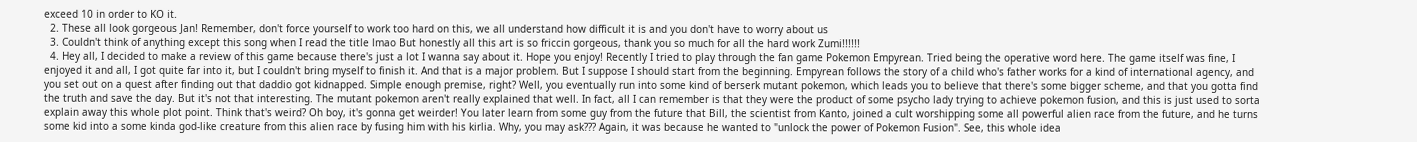exceed 10 in order to KO it.
  2. These all look gorgeous Jan! Remember, don't force yourself to work too hard on this, we all understand how difficult it is and you don't have to worry about us
  3. Couldn't think of anything except this song when I read the title lmao But honestly all this art is so friccin gorgeous, thank you so much for all the hard work Zumi!!!!!!
  4. Hey all, I decided to make a review of this game because there's just a lot I wanna say about it. Hope you enjoy! Recently I tried to play through the fan game Pokemon Empyrean. Tried being the operative word here. The game itself was fine, I enjoyed it and all, I got quite far into it, but I couldn't bring myself to finish it. And that is a major problem. But I suppose I should start from the beginning. Empyrean follows the story of a child who's father works for a kind of international agency, and you set out on a quest after finding out that daddio got kidnapped. Simple enough premise, right? Well, you eventually run into some kind of berserk mutant pokemon, which leads you to believe that there's some bigger scheme, and that you gotta find the truth and save the day. But it's not that interesting. The mutant pokemon aren't really explained that well. In fact, all I can remember is that they were the product of some psycho lady trying to achieve pokemon fusion, and this is just used to sorta explain away this whole plot point. Think that's weird? Oh boy, it's gonna get weirder! You later learn from some guy from the future that Bill, the scientist from Kanto, joined a cult worshipping some all powerful alien race from the future, and he turns some kid into a some kinda god-like creature from this alien race by fusing him with his kirlia. Why, you may ask??? Again, it was because he wanted to "unlock the power of Pokemon Fusion". See, this whole idea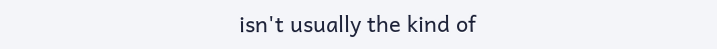isn't usually the kind of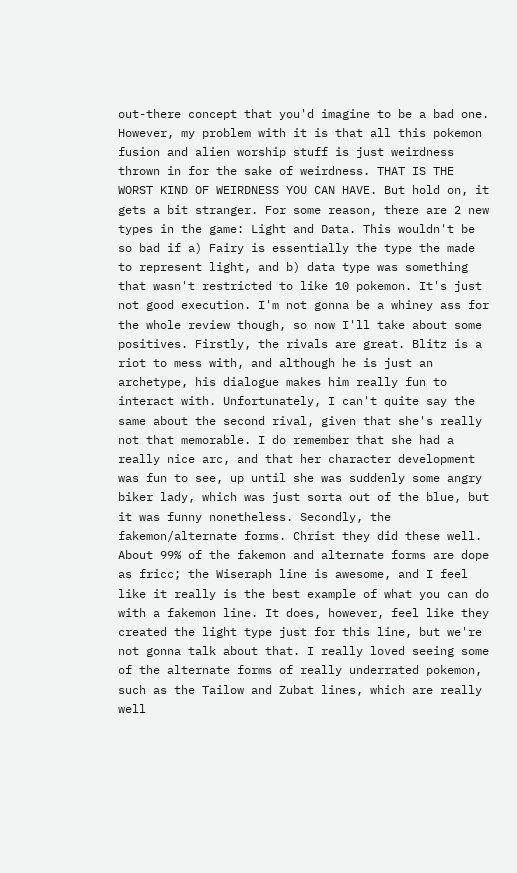out-there concept that you'd imagine to be a bad one. However, my problem with it is that all this pokemon fusion and alien worship stuff is just weirdness thrown in for the sake of weirdness. THAT IS THE WORST KIND OF WEIRDNESS YOU CAN HAVE. But hold on, it gets a bit stranger. For some reason, there are 2 new types in the game: Light and Data. This wouldn't be so bad if a) Fairy is essentially the type the made to represent light, and b) data type was something that wasn't restricted to like 10 pokemon. It's just not good execution. I'm not gonna be a whiney ass for the whole review though, so now I'll take about some positives. Firstly, the rivals are great. Blitz is a riot to mess with, and although he is just an archetype, his dialogue makes him really fun to interact with. Unfortunately, I can't quite say the same about the second rival, given that she's really not that memorable. I do remember that she had a really nice arc, and that her character development was fun to see, up until she was suddenly some angry biker lady, which was just sorta out of the blue, but it was funny nonetheless. Secondly, the fakemon/alternate forms. Christ they did these well. About 99% of the fakemon and alternate forms are dope as fricc; the Wiseraph line is awesome, and I feel like it really is the best example of what you can do with a fakemon line. It does, however, feel like they created the light type just for this line, but we're not gonna talk about that. I really loved seeing some of the alternate forms of really underrated pokemon, such as the Tailow and Zubat lines, which are really well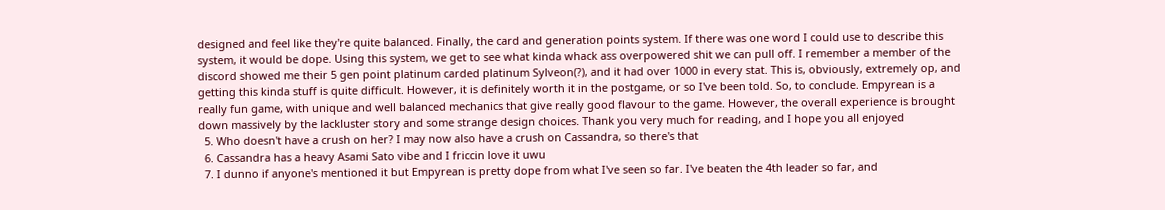designed and feel like they're quite balanced. Finally, the card and generation points system. If there was one word I could use to describe this system, it would be dope. Using this system, we get to see what kinda whack ass overpowered shit we can pull off. I remember a member of the discord showed me their 5 gen point platinum carded platinum Sylveon(?), and it had over 1000 in every stat. This is, obviously, extremely op, and getting this kinda stuff is quite difficult. However, it is definitely worth it in the postgame, or so I've been told. So, to conclude. Empyrean is a really fun game, with unique and well balanced mechanics that give really good flavour to the game. However, the overall experience is brought down massively by the lackluster story and some strange design choices. Thank you very much for reading, and I hope you all enjoyed
  5. Who doesn't have a crush on her? I may now also have a crush on Cassandra, so there's that
  6. Cassandra has a heavy Asami Sato vibe and I friccin love it uwu
  7. I dunno if anyone's mentioned it but Empyrean is pretty dope from what I've seen so far. I've beaten the 4th leader so far, and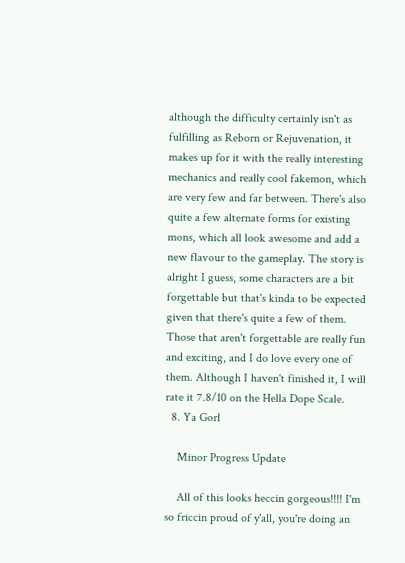although the difficulty certainly isn't as fulfilling as Reborn or Rejuvenation, it makes up for it with the really interesting mechanics and really cool fakemon, which are very few and far between. There's also quite a few alternate forms for existing mons, which all look awesome and add a new flavour to the gameplay. The story is alright I guess, some characters are a bit forgettable but that's kinda to be expected given that there's quite a few of them. Those that aren't forgettable are really fun and exciting, and I do love every one of them. Although I haven't finished it, I will rate it 7.8/10 on the Hella Dope Scale.
  8. Ya Gorl

    Minor Progress Update

    All of this looks heccin gorgeous!!!! I'm so friccin proud of y'all, you're doing an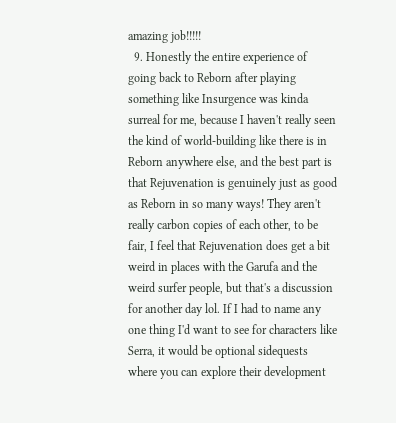amazing job!!!!!
  9. Honestly the entire experience of going back to Reborn after playing something like Insurgence was kinda surreal for me, because I haven't really seen the kind of world-building like there is in Reborn anywhere else, and the best part is that Rejuvenation is genuinely just as good as Reborn in so many ways! They aren't really carbon copies of each other, to be fair, I feel that Rejuvenation does get a bit weird in places with the Garufa and the weird surfer people, but that's a discussion for another day lol. If I had to name any one thing I'd want to see for characters like Serra, it would be optional sidequests where you can explore their development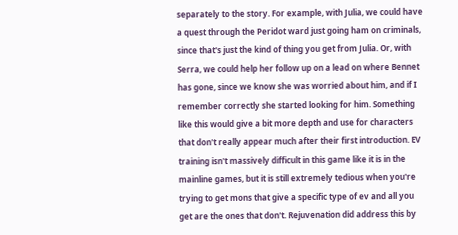separately to the story. For example, with Julia, we could have a quest through the Peridot ward just going ham on criminals, since that's just the kind of thing you get from Julia. Or, with Serra, we could help her follow up on a lead on where Bennet has gone, since we know she was worried about him, and if I remember correctly she started looking for him. Something like this would give a bit more depth and use for characters that don't really appear much after their first introduction. EV training isn't massively difficult in this game like it is in the mainline games, but it is still extremely tedious when you're trying to get mons that give a specific type of ev and all you get are the ones that don't. Rejuvenation did address this by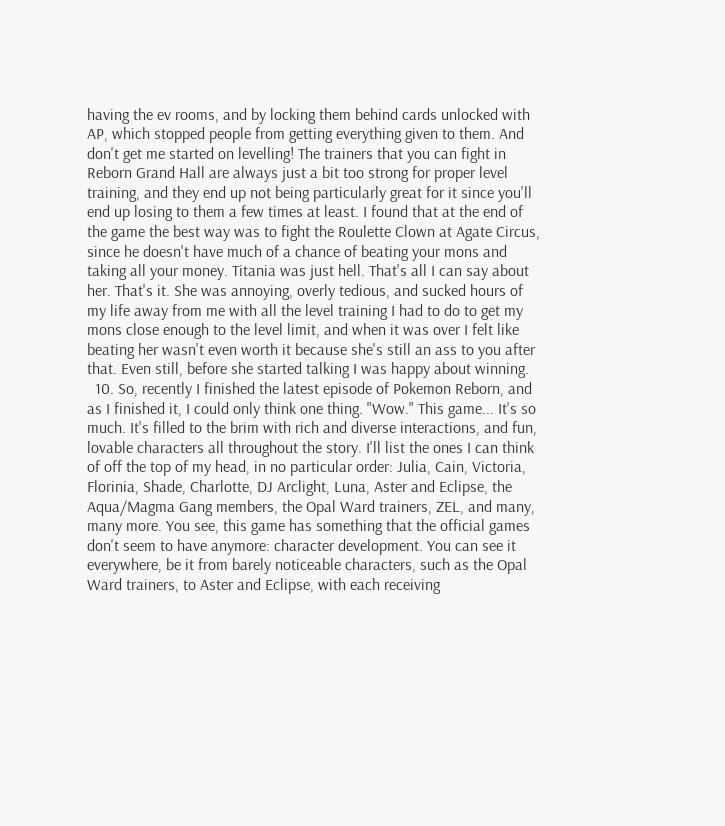having the ev rooms, and by locking them behind cards unlocked with AP, which stopped people from getting everything given to them. And don't get me started on levelling! The trainers that you can fight in Reborn Grand Hall are always just a bit too strong for proper level training, and they end up not being particularly great for it since you'll end up losing to them a few times at least. I found that at the end of the game the best way was to fight the Roulette Clown at Agate Circus, since he doesn't have much of a chance of beating your mons and taking all your money. Titania was just hell. That's all I can say about her. That's it. She was annoying, overly tedious, and sucked hours of my life away from me with all the level training I had to do to get my mons close enough to the level limit, and when it was over I felt like beating her wasn't even worth it because she's still an ass to you after that. Even still, before she started talking I was happy about winning.
  10. So, recently I finished the latest episode of Pokemon Reborn, and as I finished it, I could only think one thing. "Wow." This game... It's so much. It's filled to the brim with rich and diverse interactions, and fun, lovable characters all throughout the story. I'll list the ones I can think of off the top of my head, in no particular order: Julia, Cain, Victoria, Florinia, Shade, Charlotte, DJ Arclight, Luna, Aster and Eclipse, the Aqua/Magma Gang members, the Opal Ward trainers, ZEL, and many, many more. You see, this game has something that the official games don't seem to have anymore: character development. You can see it everywhere, be it from barely noticeable characters, such as the Opal Ward trainers, to Aster and Eclipse, with each receiving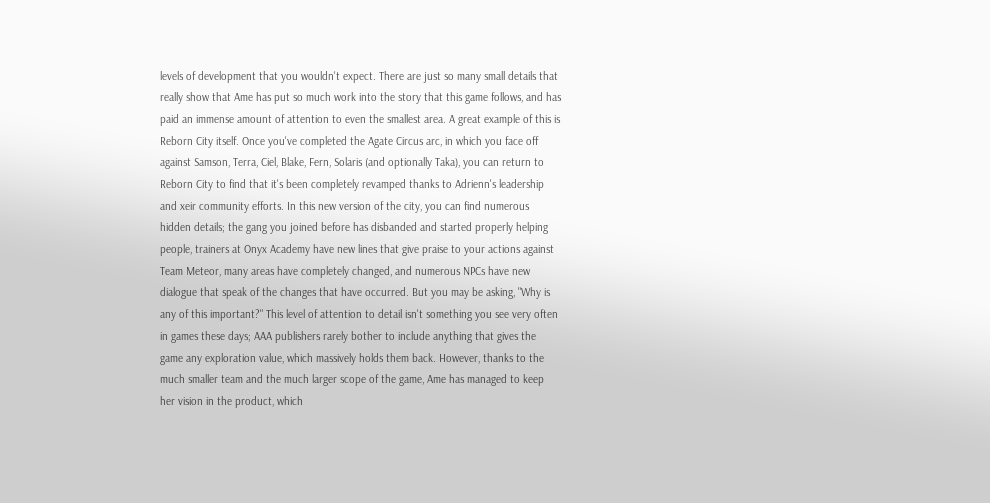levels of development that you wouldn't expect. There are just so many small details that really show that Ame has put so much work into the story that this game follows, and has paid an immense amount of attention to even the smallest area. A great example of this is Reborn City itself. Once you've completed the Agate Circus arc, in which you face off against Samson, Terra, Ciel, Blake, Fern, Solaris (and optionally Taka), you can return to Reborn City to find that it's been completely revamped thanks to Adrienn's leadership and xeir community efforts. In this new version of the city, you can find numerous hidden details; the gang you joined before has disbanded and started properly helping people, trainers at Onyx Academy have new lines that give praise to your actions against Team Meteor, many areas have completely changed, and numerous NPCs have new dialogue that speak of the changes that have occurred. But you may be asking, "Why is any of this important?" This level of attention to detail isn't something you see very often in games these days; AAA publishers rarely bother to include anything that gives the game any exploration value, which massively holds them back. However, thanks to the much smaller team and the much larger scope of the game, Ame has managed to keep her vision in the product, which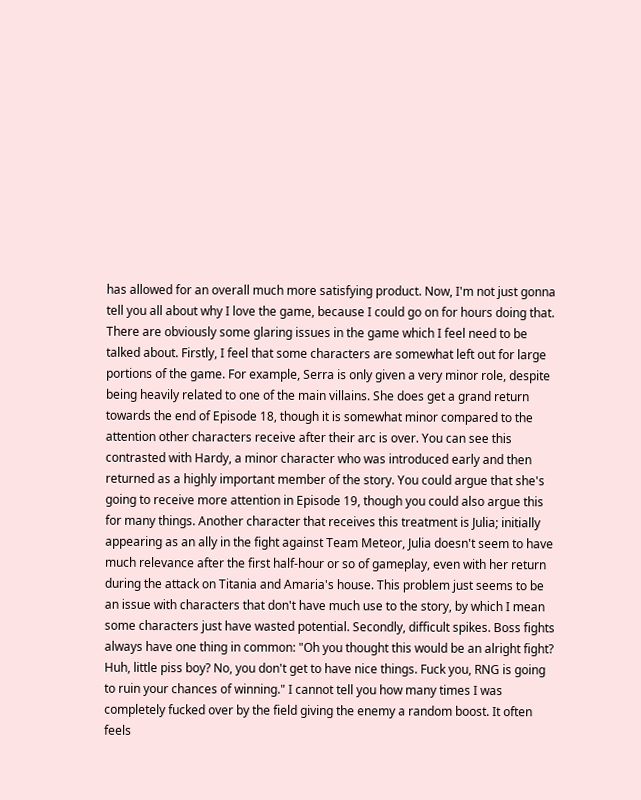has allowed for an overall much more satisfying product. Now, I'm not just gonna tell you all about why I love the game, because I could go on for hours doing that. There are obviously some glaring issues in the game which I feel need to be talked about. Firstly, I feel that some characters are somewhat left out for large portions of the game. For example, Serra is only given a very minor role, despite being heavily related to one of the main villains. She does get a grand return towards the end of Episode 18, though it is somewhat minor compared to the attention other characters receive after their arc is over. You can see this contrasted with Hardy, a minor character who was introduced early and then returned as a highly important member of the story. You could argue that she's going to receive more attention in Episode 19, though you could also argue this for many things. Another character that receives this treatment is Julia; initially appearing as an ally in the fight against Team Meteor, Julia doesn't seem to have much relevance after the first half-hour or so of gameplay, even with her return during the attack on Titania and Amaria's house. This problem just seems to be an issue with characters that don't have much use to the story, by which I mean some characters just have wasted potential. Secondly, difficult spikes. Boss fights always have one thing in common: "Oh you thought this would be an alright fight? Huh, little piss boy? No, you don't get to have nice things. Fuck you, RNG is going to ruin your chances of winning." I cannot tell you how many times I was completely fucked over by the field giving the enemy a random boost. It often feels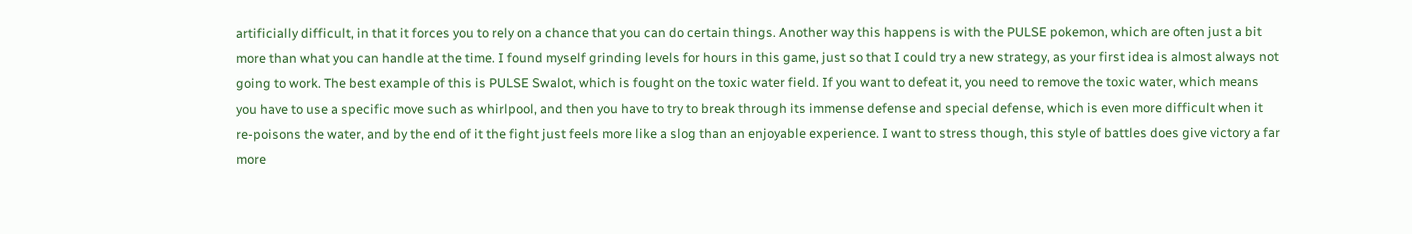artificially difficult, in that it forces you to rely on a chance that you can do certain things. Another way this happens is with the PULSE pokemon, which are often just a bit more than what you can handle at the time. I found myself grinding levels for hours in this game, just so that I could try a new strategy, as your first idea is almost always not going to work. The best example of this is PULSE Swalot, which is fought on the toxic water field. If you want to defeat it, you need to remove the toxic water, which means you have to use a specific move such as whirlpool, and then you have to try to break through its immense defense and special defense, which is even more difficult when it re-poisons the water, and by the end of it the fight just feels more like a slog than an enjoyable experience. I want to stress though, this style of battles does give victory a far more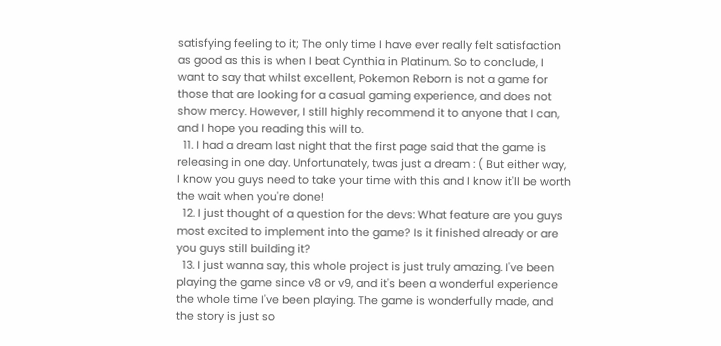satisfying feeling to it; The only time I have ever really felt satisfaction as good as this is when I beat Cynthia in Platinum. So to conclude, I want to say that whilst excellent, Pokemon Reborn is not a game for those that are looking for a casual gaming experience, and does not show mercy. However, I still highly recommend it to anyone that I can, and I hope you reading this will to.
  11. I had a dream last night that the first page said that the game is releasing in one day. Unfortunately, twas just a dream : ( But either way, I know you guys need to take your time with this and I know it'll be worth the wait when you're done!
  12. I just thought of a question for the devs: What feature are you guys most excited to implement into the game? Is it finished already or are you guys still building it?
  13. I just wanna say, this whole project is just truly amazing. I've been playing the game since v8 or v9, and it's been a wonderful experience the whole time I've been playing. The game is wonderfully made, and the story is just so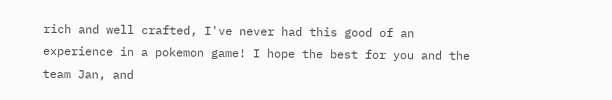rich and well crafted, I've never had this good of an experience in a pokemon game! I hope the best for you and the team Jan, and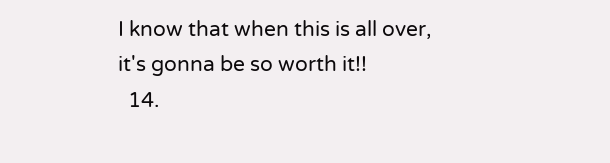I know that when this is all over, it's gonna be so worth it!!
  14.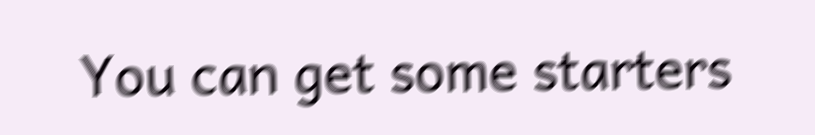You can get some starters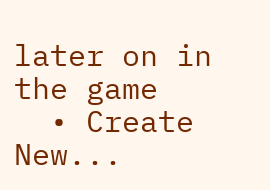later on in the game
  • Create New...